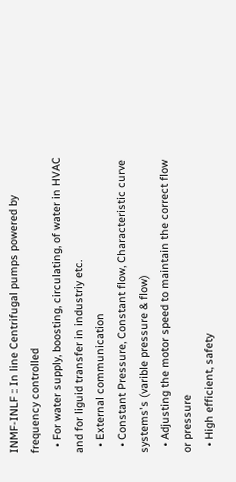INMF-INLF :: In line Centrifugal pumps powered by frequency controlled
  • For water supply, boosting, circulating, of water in HVAC and for liguid transfer in industriy etc.
  • External communication
  • Constant Pressure, Constant flow, Characteristic curve systems's (varible pressure & flow)
  • Adjusting the motor speed to maintain the correct flow or pressure
  • High efficient, safety